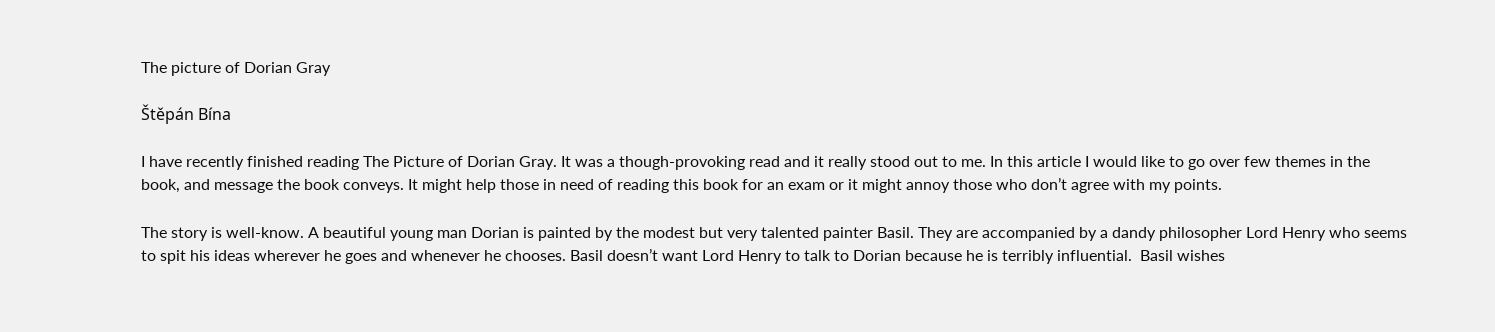The picture of Dorian Gray

Štěpán Bína

I have recently finished reading The Picture of Dorian Gray. It was a though-provoking read and it really stood out to me. In this article I would like to go over few themes in the book, and message the book conveys. It might help those in need of reading this book for an exam or it might annoy those who don’t agree with my points.

The story is well-know. A beautiful young man Dorian is painted by the modest but very talented painter Basil. They are accompanied by a dandy philosopher Lord Henry who seems to spit his ideas wherever he goes and whenever he chooses. Basil doesn’t want Lord Henry to talk to Dorian because he is terribly influential.  Basil wishes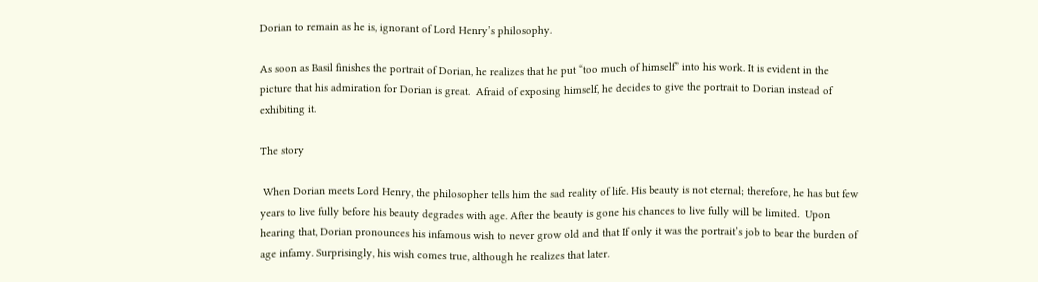Dorian to remain as he is, ignorant of Lord Henry’s philosophy.

As soon as Basil finishes the portrait of Dorian, he realizes that he put “too much of himself” into his work. It is evident in the picture that his admiration for Dorian is great.  Afraid of exposing himself, he decides to give the portrait to Dorian instead of exhibiting it.

The story

 When Dorian meets Lord Henry, the philosopher tells him the sad reality of life. His beauty is not eternal; therefore, he has but few years to live fully before his beauty degrades with age. After the beauty is gone his chances to live fully will be limited.  Upon hearing that, Dorian pronounces his infamous wish to never grow old and that If only it was the portrait’s job to bear the burden of age infamy. Surprisingly, his wish comes true, although he realizes that later.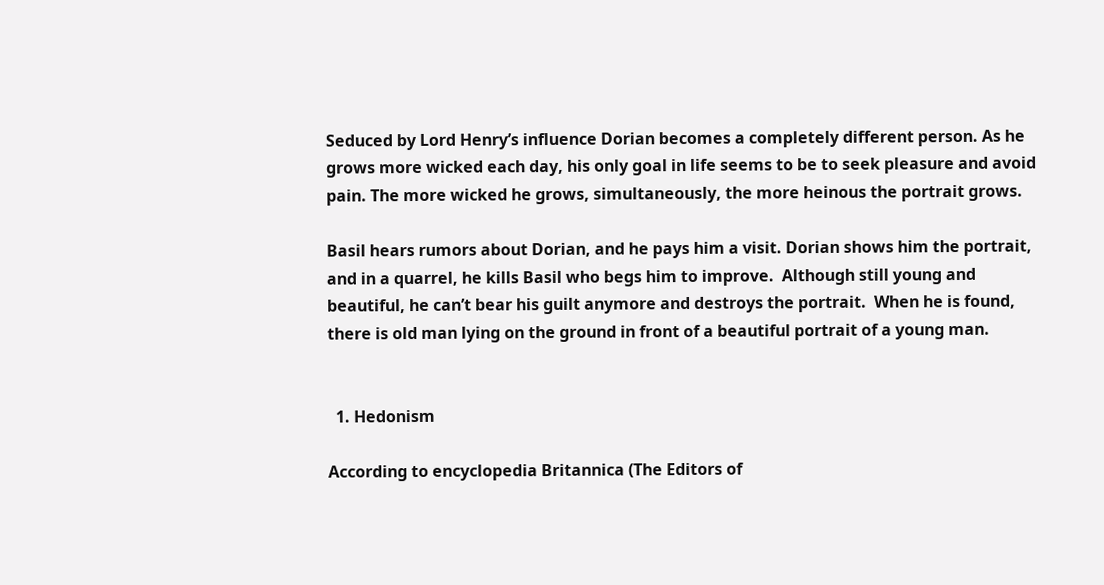Seduced by Lord Henry’s influence Dorian becomes a completely different person. As he grows more wicked each day, his only goal in life seems to be to seek pleasure and avoid pain. The more wicked he grows, simultaneously, the more heinous the portrait grows.

Basil hears rumors about Dorian, and he pays him a visit. Dorian shows him the portrait, and in a quarrel, he kills Basil who begs him to improve.  Although still young and beautiful, he can’t bear his guilt anymore and destroys the portrait.  When he is found, there is old man lying on the ground in front of a beautiful portrait of a young man.


  1. Hedonism

According to encyclopedia Britannica (The Editors of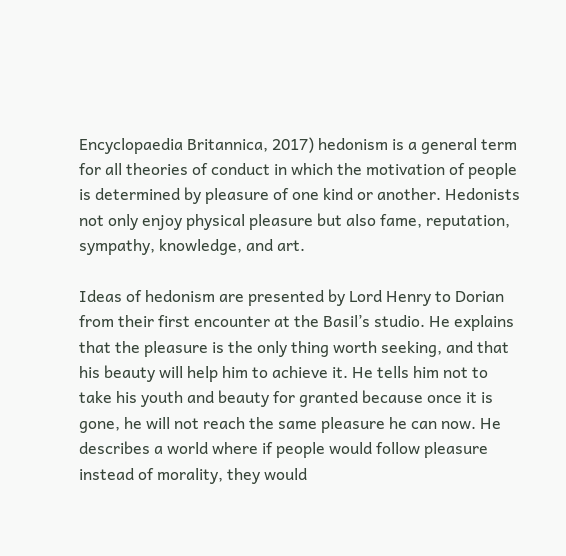Encyclopaedia Britannica, 2017) hedonism is a general term for all theories of conduct in which the motivation of people is determined by pleasure of one kind or another. Hedonists not only enjoy physical pleasure but also fame, reputation, sympathy, knowledge, and art.

Ideas of hedonism are presented by Lord Henry to Dorian from their first encounter at the Basil’s studio. He explains that the pleasure is the only thing worth seeking, and that his beauty will help him to achieve it. He tells him not to take his youth and beauty for granted because once it is gone, he will not reach the same pleasure he can now. He describes a world where if people would follow pleasure instead of morality, they would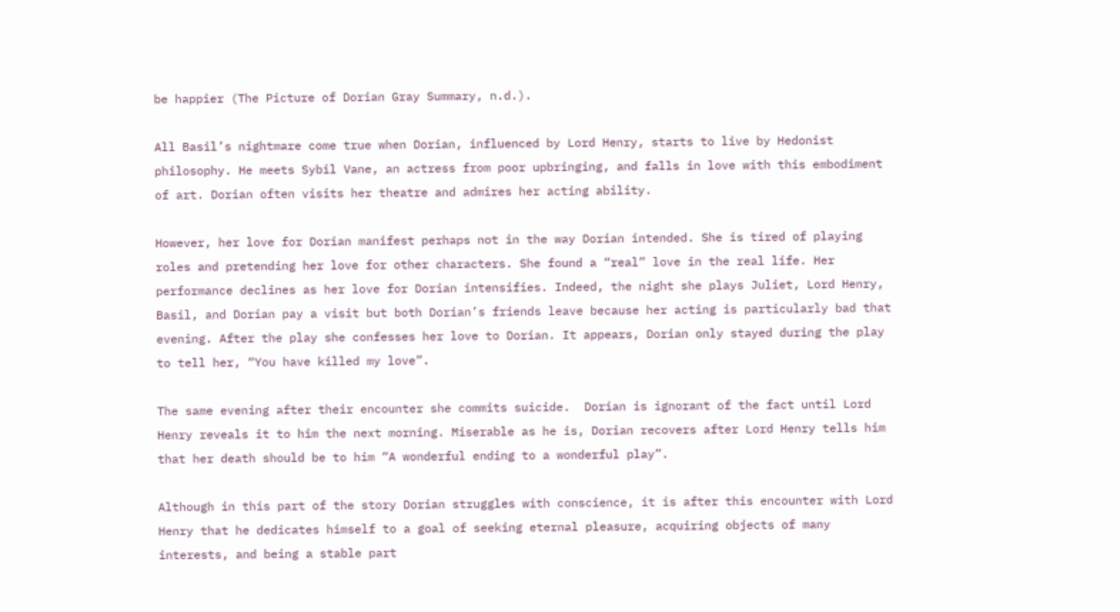be happier (The Picture of Dorian Gray Summary, n.d.).

All Basil’s nightmare come true when Dorian, influenced by Lord Henry, starts to live by Hedonist philosophy. He meets Sybil Vane, an actress from poor upbringing, and falls in love with this embodiment of art. Dorian often visits her theatre and admires her acting ability.

However, her love for Dorian manifest perhaps not in the way Dorian intended. She is tired of playing roles and pretending her love for other characters. She found a “real” love in the real life. Her performance declines as her love for Dorian intensifies. Indeed, the night she plays Juliet, Lord Henry, Basil, and Dorian pay a visit but both Dorian’s friends leave because her acting is particularly bad that evening. After the play she confesses her love to Dorian. It appears, Dorian only stayed during the play to tell her, “You have killed my love”.

The same evening after their encounter she commits suicide.  Dorian is ignorant of the fact until Lord Henry reveals it to him the next morning. Miserable as he is, Dorian recovers after Lord Henry tells him that her death should be to him “A wonderful ending to a wonderful play”.

Although in this part of the story Dorian struggles with conscience, it is after this encounter with Lord Henry that he dedicates himself to a goal of seeking eternal pleasure, acquiring objects of many interests, and being a stable part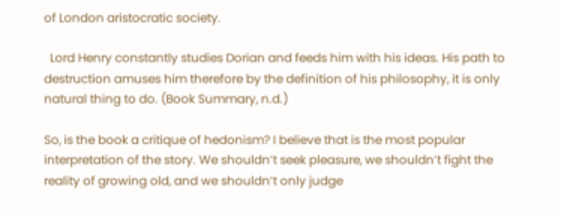of London aristocratic society.

  Lord Henry constantly studies Dorian and feeds him with his ideas. His path to destruction amuses him therefore by the definition of his philosophy, it is only natural thing to do. (Book Summary, n.d.)

So, is the book a critique of hedonism? I believe that is the most popular interpretation of the story. We shouldn’t seek pleasure, we shouldn’t fight the reality of growing old, and we shouldn’t only judge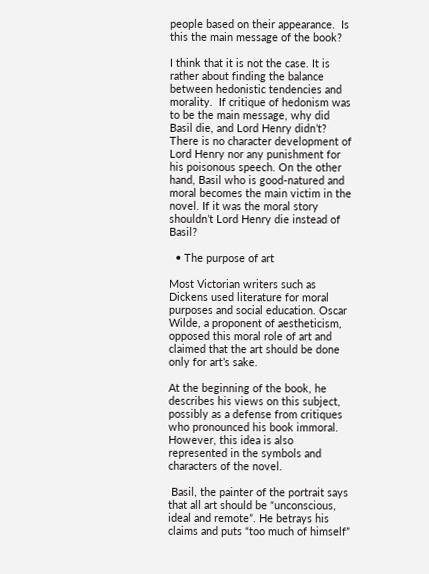people based on their appearance.  Is this the main message of the book?

I think that it is not the case. It is rather about finding the balance between hedonistic tendencies and morality.  If critique of hedonism was to be the main message, why did Basil die, and Lord Henry didn’t?  There is no character development of Lord Henry nor any punishment for his poisonous speech. On the other hand, Basil who is good-natured and moral becomes the main victim in the novel. If it was the moral story shouldn’t Lord Henry die instead of Basil?

  • The purpose of art

Most Victorian writers such as Dickens used literature for moral purposes and social education. Oscar Wilde, a proponent of aestheticism, opposed this moral role of art and claimed that the art should be done only for art’s sake.

At the beginning of the book, he describes his views on this subject, possibly as a defense from critiques who pronounced his book immoral. However, this idea is also represented in the symbols and characters of the novel.

 Basil, the painter of the portrait says that all art should be “unconscious, ideal and remote”. He betrays his claims and puts “too much of himself”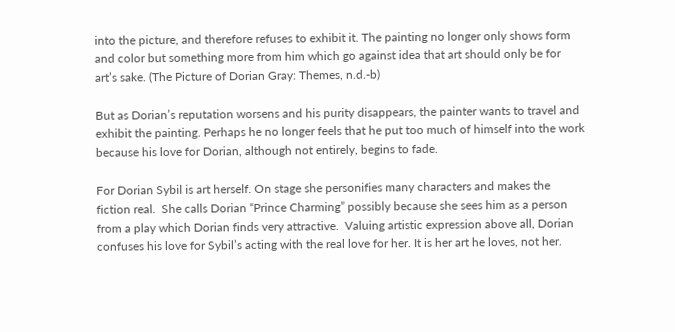into the picture, and therefore refuses to exhibit it. The painting no longer only shows form and color but something more from him which go against idea that art should only be for art’s sake. (The Picture of Dorian Gray: Themes, n.d.-b)

But as Dorian’s reputation worsens and his purity disappears, the painter wants to travel and exhibit the painting. Perhaps he no longer feels that he put too much of himself into the work because his love for Dorian, although not entirely, begins to fade.

For Dorian Sybil is art herself. On stage she personifies many characters and makes the fiction real.  She calls Dorian “Prince Charming” possibly because she sees him as a person from a play which Dorian finds very attractive.  Valuing artistic expression above all, Dorian confuses his love for Sybil’s acting with the real love for her. It is her art he loves, not her.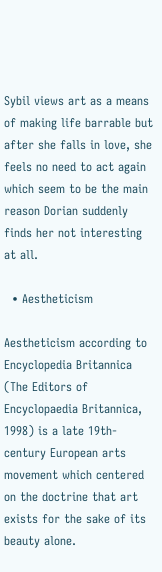Sybil views art as a means of making life barrable but after she falls in love, she feels no need to act again which seem to be the main reason Dorian suddenly finds her not interesting at all.

  • Aestheticism

Aestheticism according to Encyclopedia Britannica (The Editors of Encyclopaedia Britannica, 1998) is a late 19th-century European arts movement which centered on the doctrine that art exists for the sake of its beauty alone.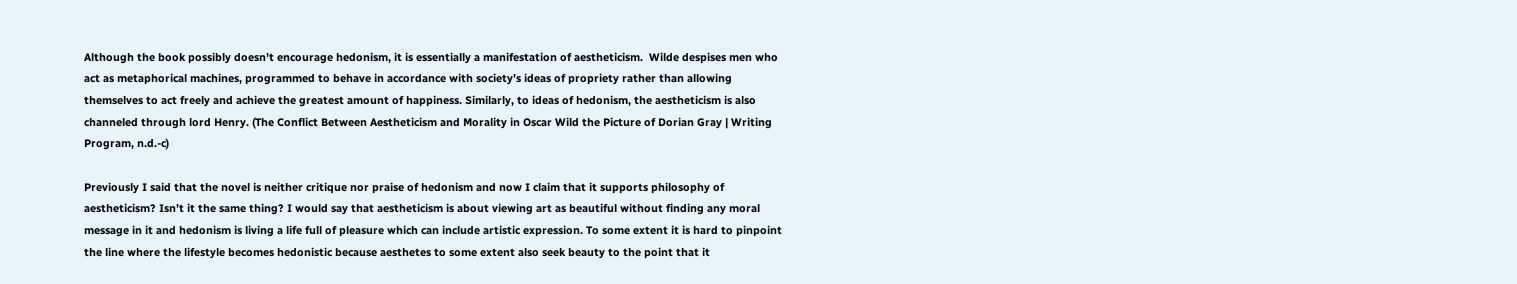Although the book possibly doesn’t encourage hedonism, it is essentially a manifestation of aestheticism.  Wilde despises men who act as metaphorical machines, programmed to behave in accordance with society’s ideas of propriety rather than allowing themselves to act freely and achieve the greatest amount of happiness. Similarly, to ideas of hedonism, the aestheticism is also channeled through lord Henry. (The Conflict Between Aestheticism and Morality in Oscar Wild the Picture of Dorian Gray | Writing Program, n.d.-c)

Previously I said that the novel is neither critique nor praise of hedonism and now I claim that it supports philosophy of aestheticism? Isn’t it the same thing? I would say that aestheticism is about viewing art as beautiful without finding any moral message in it and hedonism is living a life full of pleasure which can include artistic expression. To some extent it is hard to pinpoint the line where the lifestyle becomes hedonistic because aesthetes to some extent also seek beauty to the point that it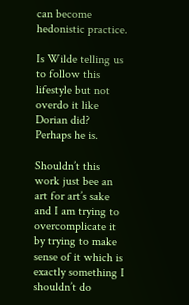can become hedonistic practice.

Is Wilde telling us to follow this lifestyle but not overdo it like Dorian did? Perhaps he is.

Shouldn’t this work just bee an art for art’s sake and I am trying to overcomplicate it by trying to make sense of it which is exactly something I shouldn’t do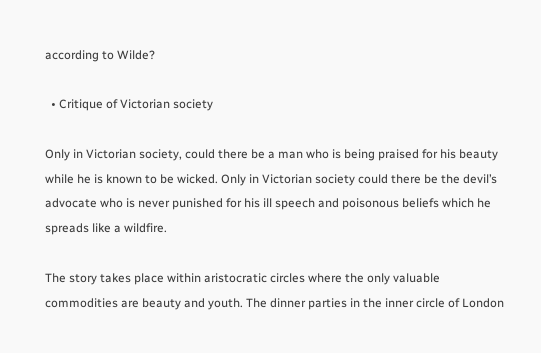according to Wilde?

  • Critique of Victorian society

Only in Victorian society, could there be a man who is being praised for his beauty while he is known to be wicked. Only in Victorian society could there be the devil’s advocate who is never punished for his ill speech and poisonous beliefs which he spreads like a wildfire.

The story takes place within aristocratic circles where the only valuable commodities are beauty and youth. The dinner parties in the inner circle of London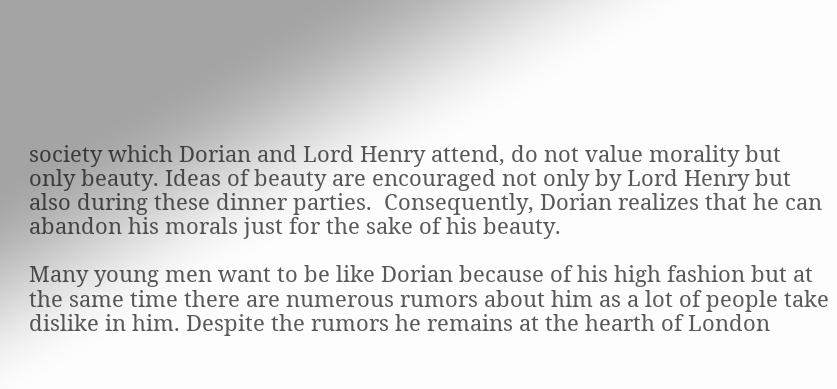society which Dorian and Lord Henry attend, do not value morality but only beauty. Ideas of beauty are encouraged not only by Lord Henry but also during these dinner parties.  Consequently, Dorian realizes that he can abandon his morals just for the sake of his beauty.

Many young men want to be like Dorian because of his high fashion but at the same time there are numerous rumors about him as a lot of people take dislike in him. Despite the rumors he remains at the hearth of London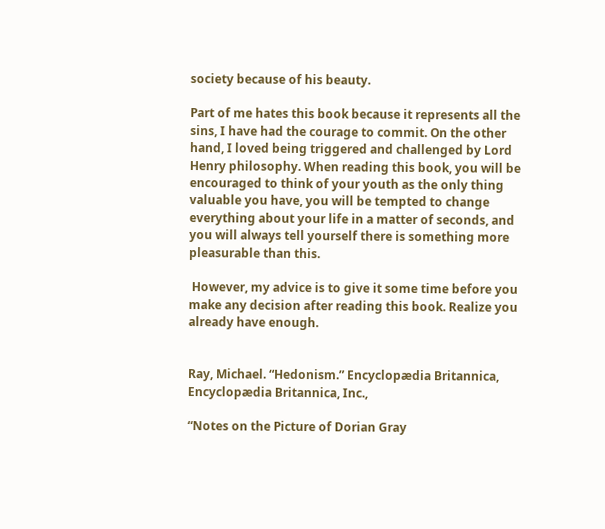society because of his beauty.

Part of me hates this book because it represents all the sins, I have had the courage to commit. On the other hand, I loved being triggered and challenged by Lord Henry philosophy. When reading this book, you will be encouraged to think of your youth as the only thing valuable you have, you will be tempted to change everything about your life in a matter of seconds, and you will always tell yourself there is something more pleasurable than this.

 However, my advice is to give it some time before you make any decision after reading this book. Realize you already have enough.


Ray, Michael. “Hedonism.” Encyclopædia Britannica, Encyclopædia Britannica, Inc.,

“Notes on the Picture of Dorian Gray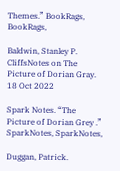Themes.” BookRags, BookRags,

Baldwin, Stanley P. CliffsNotes on The Picture of Dorian Gray. 18 Oct 2022

Spark Notes. “The Picture of Dorian Grey .” SparkNotes, SparkNotes,

Duggan, Patrick.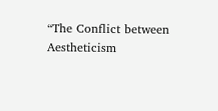“The Conflict between Aestheticism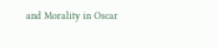and Morality in Oscar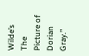Wilde’s The Picture of Dorian Gray.”